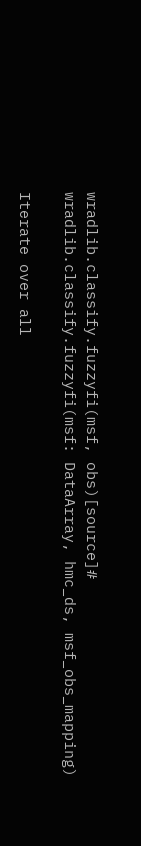wradlib.classify.fuzzyfi(msf, obs)[source]#
wradlib.classify.fuzzyfi(msf: DataArray, hmc_ds, msf_obs_mapping)

Iterate over all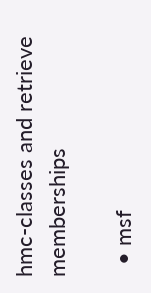hmc-classes and retrieve memberships

  • msf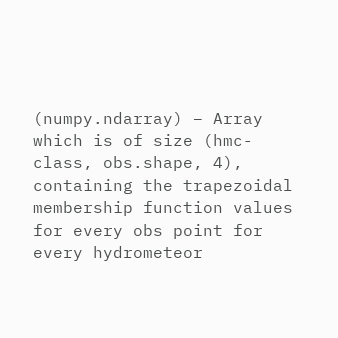(numpy.ndarray) – Array which is of size (hmc-class, obs.shape, 4), containing the trapezoidal membership function values for every obs point for every hydrometeor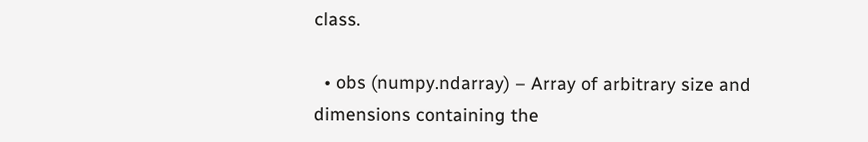class.

  • obs (numpy.ndarray) – Array of arbitrary size and dimensions containing the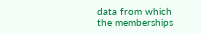data from which the memberships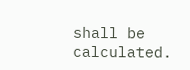shall be calculated.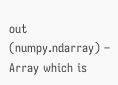out (numpy.ndarray) – Array which is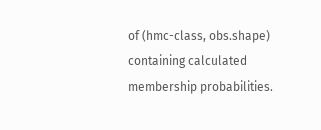of (hmc-class, obs.shape) containing calculated membership probabilities.